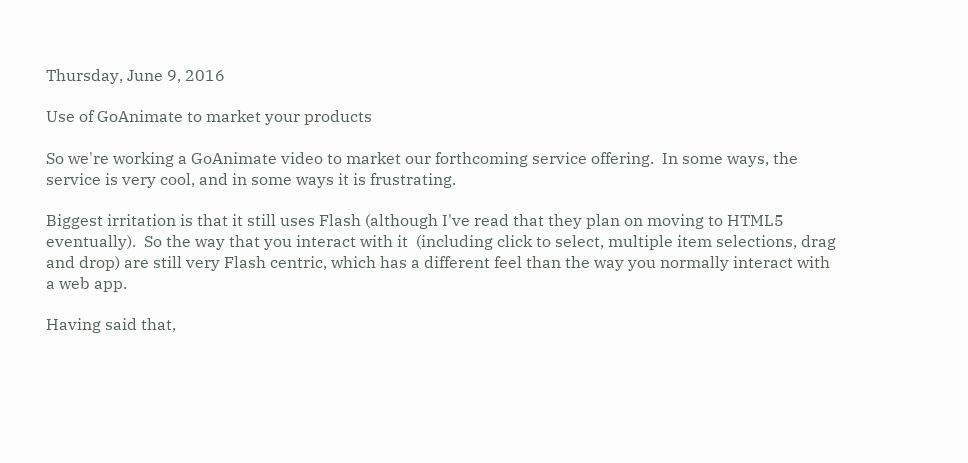Thursday, June 9, 2016

Use of GoAnimate to market your products

So we're working a GoAnimate video to market our forthcoming service offering.  In some ways, the service is very cool, and in some ways it is frustrating.

Biggest irritation is that it still uses Flash (although I've read that they plan on moving to HTML5 eventually).  So the way that you interact with it  (including click to select, multiple item selections, drag and drop) are still very Flash centric, which has a different feel than the way you normally interact with a web app.

Having said that,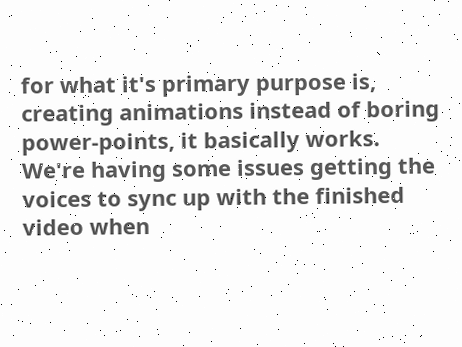for what it's primary purpose is, creating animations instead of boring power-points, it basically works.  We're having some issues getting the voices to sync up with the finished video when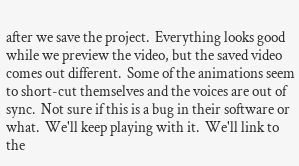after we save the project.  Everything looks good while we preview the video, but the saved video comes out different.  Some of the animations seem to short-cut themselves and the voices are out of sync.  Not sure if this is a bug in their software or what.  We'll keep playing with it.  We'll link to the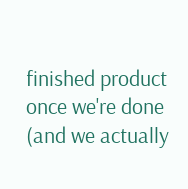finished product once we're done (and we actually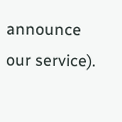announce our service).